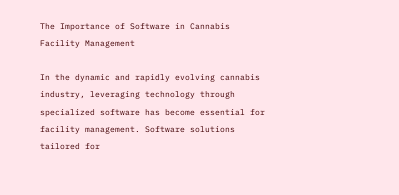The Importance of Software in Cannabis Facility Management

In the dynamic and rapidly evolving cannabis industry, leveraging technology through specialized software has become essential for facility management. Software solutions tailored for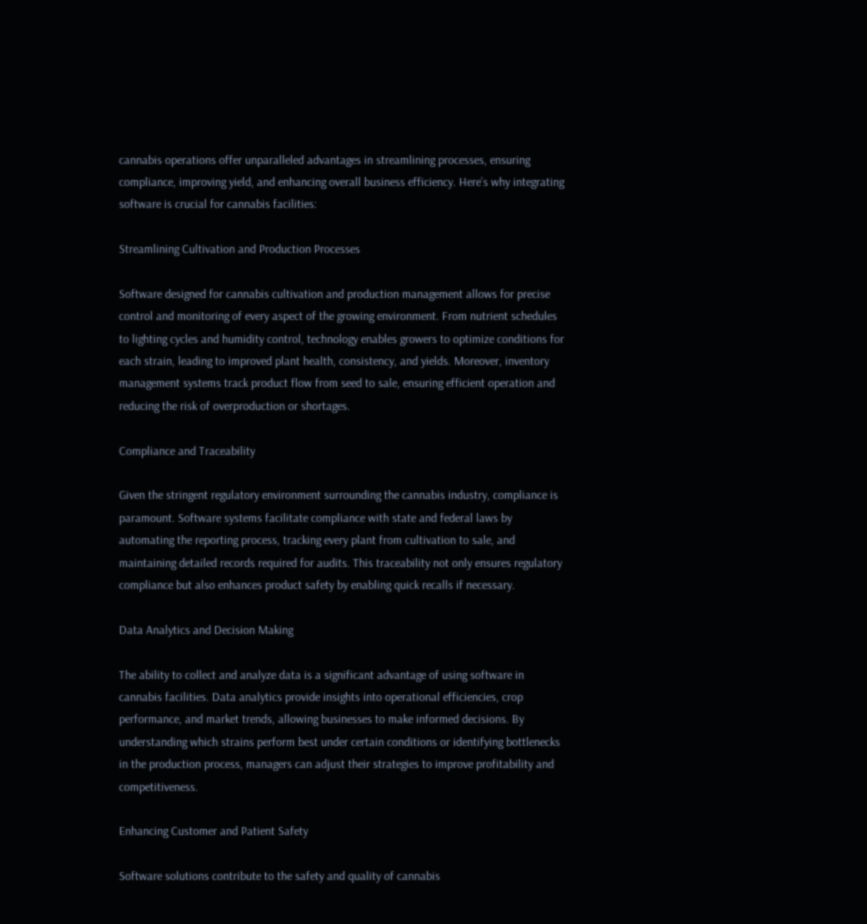cannabis operations offer unparalleled advantages in streamlining processes, ensuring compliance, improving yield, and enhancing overall business efficiency. Here’s why integrating software is crucial for cannabis facilities:

Streamlining Cultivation and Production Processes

Software designed for cannabis cultivation and production management allows for precise control and monitoring of every aspect of the growing environment. From nutrient schedules to lighting cycles and humidity control, technology enables growers to optimize conditions for each strain, leading to improved plant health, consistency, and yields. Moreover, inventory management systems track product flow from seed to sale, ensuring efficient operation and reducing the risk of overproduction or shortages.

Compliance and Traceability

Given the stringent regulatory environment surrounding the cannabis industry, compliance is paramount. Software systems facilitate compliance with state and federal laws by automating the reporting process, tracking every plant from cultivation to sale, and maintaining detailed records required for audits. This traceability not only ensures regulatory compliance but also enhances product safety by enabling quick recalls if necessary.

Data Analytics and Decision Making

The ability to collect and analyze data is a significant advantage of using software in cannabis facilities. Data analytics provide insights into operational efficiencies, crop performance, and market trends, allowing businesses to make informed decisions. By understanding which strains perform best under certain conditions or identifying bottlenecks in the production process, managers can adjust their strategies to improve profitability and competitiveness.

Enhancing Customer and Patient Safety

Software solutions contribute to the safety and quality of cannabis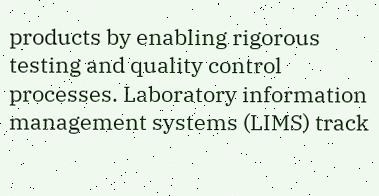products by enabling rigorous testing and quality control processes. Laboratory information management systems (LIMS) track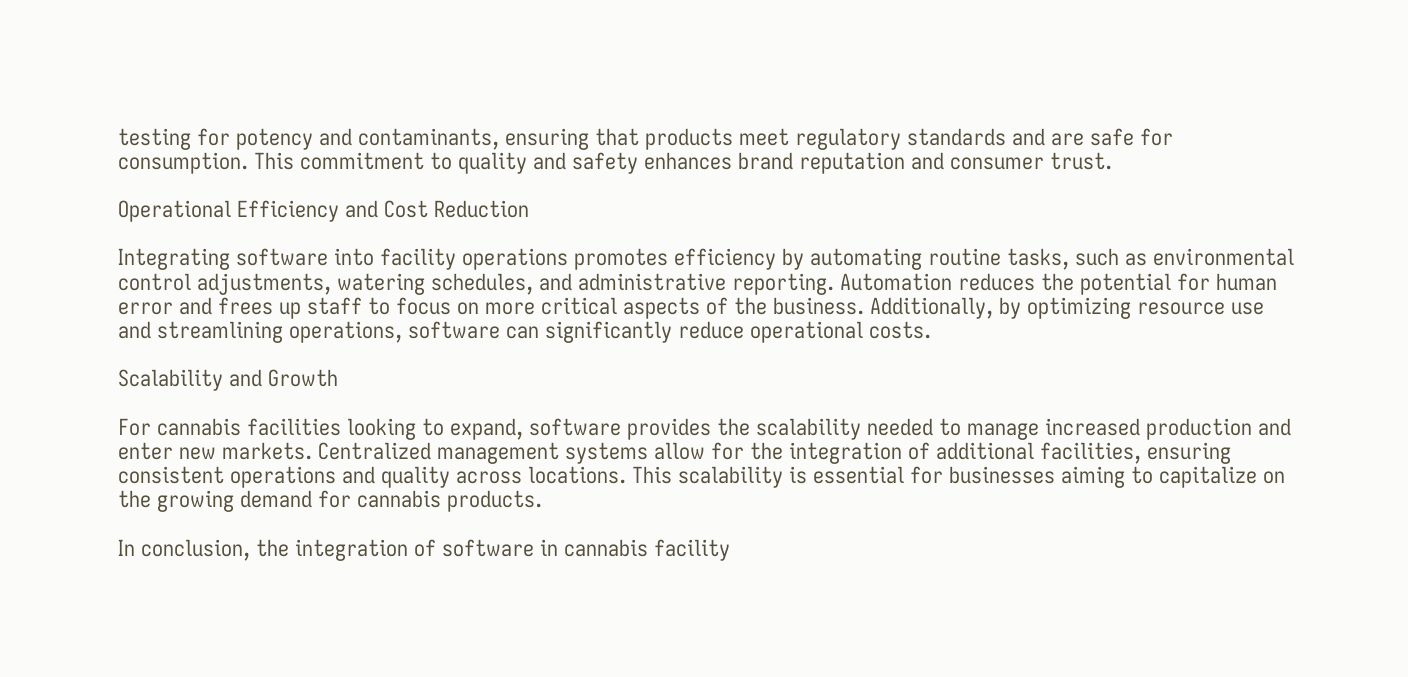testing for potency and contaminants, ensuring that products meet regulatory standards and are safe for consumption. This commitment to quality and safety enhances brand reputation and consumer trust.

Operational Efficiency and Cost Reduction

Integrating software into facility operations promotes efficiency by automating routine tasks, such as environmental control adjustments, watering schedules, and administrative reporting. Automation reduces the potential for human error and frees up staff to focus on more critical aspects of the business. Additionally, by optimizing resource use and streamlining operations, software can significantly reduce operational costs.

Scalability and Growth

For cannabis facilities looking to expand, software provides the scalability needed to manage increased production and enter new markets. Centralized management systems allow for the integration of additional facilities, ensuring consistent operations and quality across locations. This scalability is essential for businesses aiming to capitalize on the growing demand for cannabis products.

In conclusion, the integration of software in cannabis facility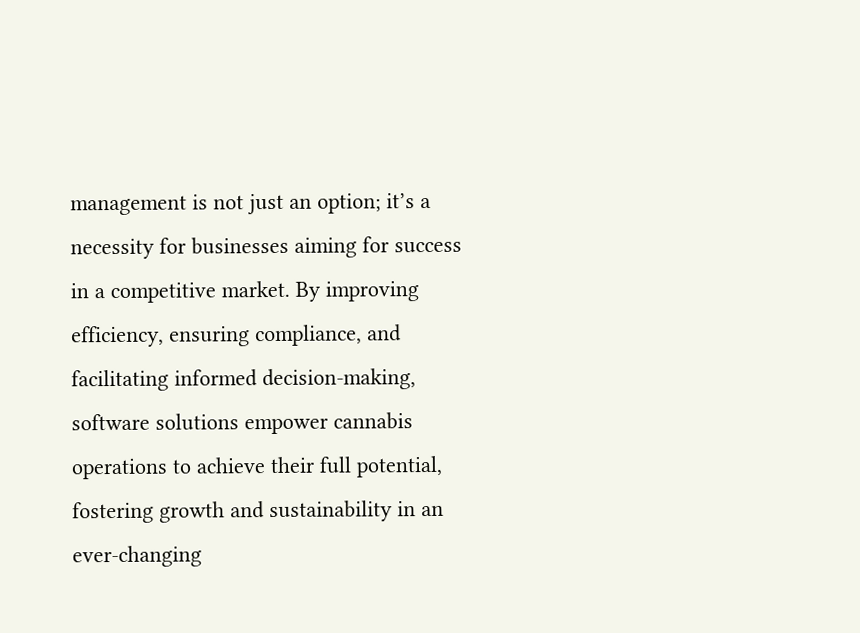management is not just an option; it’s a necessity for businesses aiming for success in a competitive market. By improving efficiency, ensuring compliance, and facilitating informed decision-making, software solutions empower cannabis operations to achieve their full potential, fostering growth and sustainability in an ever-changing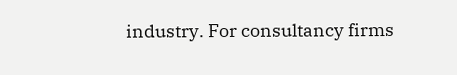industry. For consultancy firms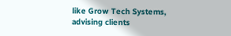like Grow Tech Systems, advising clients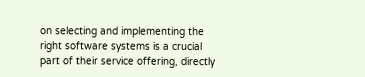on selecting and implementing the right software systems is a crucial part of their service offering, directly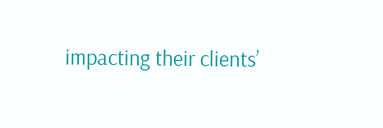impacting their clients’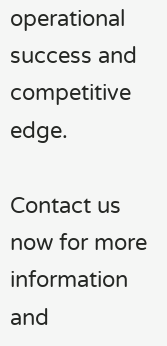operational success and competitive edge.

Contact us now for more information and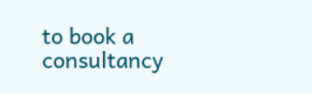to book a consultancy